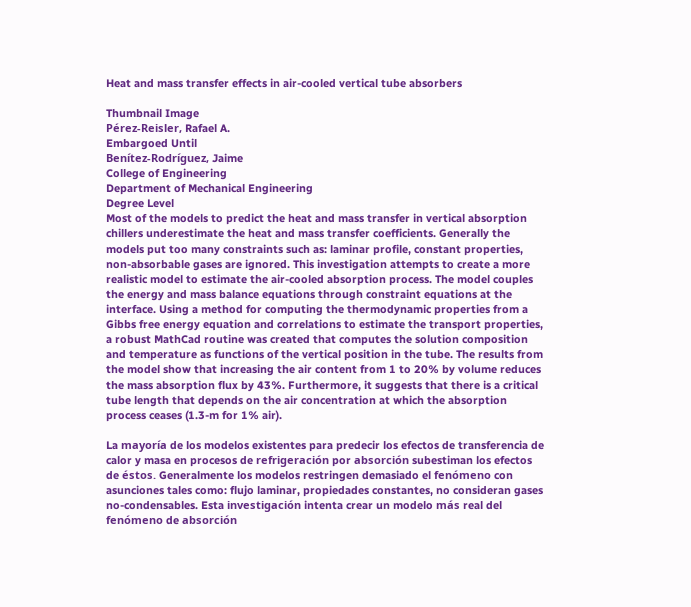Heat and mass transfer effects in air-cooled vertical tube absorbers

Thumbnail Image
Pérez-Reisler, Rafael A.
Embargoed Until
Benítez-Rodríguez, Jaime
College of Engineering
Department of Mechanical Engineering
Degree Level
Most of the models to predict the heat and mass transfer in vertical absorption chillers underestimate the heat and mass transfer coefficients. Generally the models put too many constraints such as: laminar profile, constant properties, non-absorbable gases are ignored. This investigation attempts to create a more realistic model to estimate the air-cooled absorption process. The model couples the energy and mass balance equations through constraint equations at the interface. Using a method for computing the thermodynamic properties from a Gibbs free energy equation and correlations to estimate the transport properties, a robust MathCad routine was created that computes the solution composition and temperature as functions of the vertical position in the tube. The results from the model show that increasing the air content from 1 to 20% by volume reduces the mass absorption flux by 43%. Furthermore, it suggests that there is a critical tube length that depends on the air concentration at which the absorption process ceases (1.3-m for 1% air).

La mayoría de los modelos existentes para predecir los efectos de transferencia de calor y masa en procesos de refrigeración por absorción subestiman los efectos de éstos. Generalmente los modelos restringen demasiado el fenómeno con asunciones tales como: flujo laminar, propiedades constantes, no consideran gases no-condensables. Esta investigación intenta crear un modelo más real del fenómeno de absorción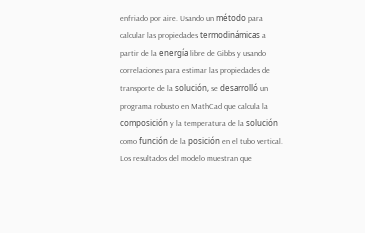enfriado por aire. Usando un método para calcular las propiedades termodinámicas a partir de la energía libre de Gibbs y usando correlaciones para estimar las propiedades de transporte de la solución, se desarrolló un programa robusto en MathCad que calcula la composición y la temperatura de la solución como función de la posición en el tubo vertical. Los resultados del modelo muestran que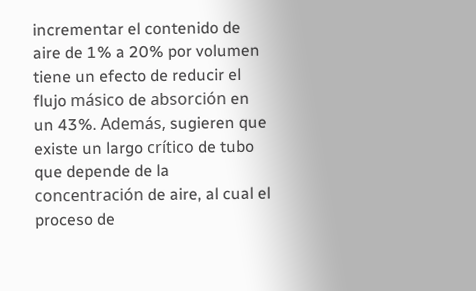incrementar el contenido de aire de 1% a 20% por volumen tiene un efecto de reducir el flujo másico de absorción en un 43%. Además, sugieren que existe un largo crítico de tubo que depende de la concentración de aire, al cual el proceso de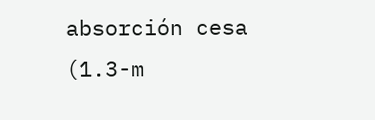absorción cesa (1.3-m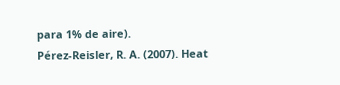para 1% de aire).
Pérez-Reisler, R. A. (2007). Heat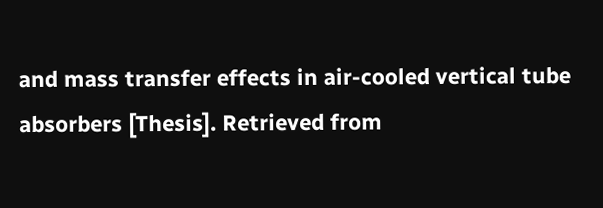and mass transfer effects in air-cooled vertical tube absorbers [Thesis]. Retrieved from